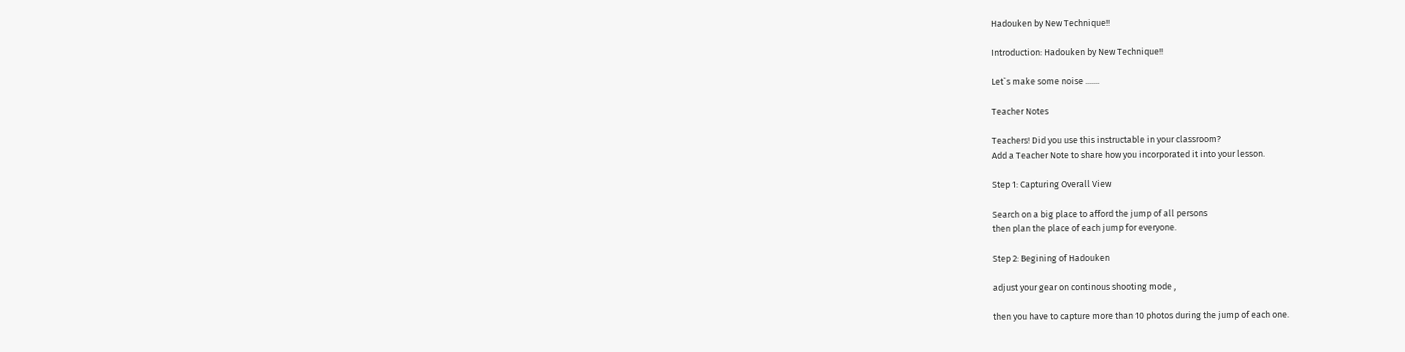Hadouken by New Technique!!

Introduction: Hadouken by New Technique!!

Let`s make some noise .......

Teacher Notes

Teachers! Did you use this instructable in your classroom?
Add a Teacher Note to share how you incorporated it into your lesson.

Step 1: Capturing Overall View

Search on a big place to afford the jump of all persons
then plan the place of each jump for everyone.

Step 2: Begining of Hadouken

adjust your gear on continous shooting mode ,

then you have to capture more than 10 photos during the jump of each one.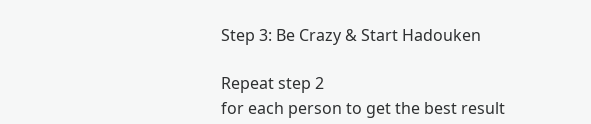Step 3: Be Crazy & Start Hadouken

Repeat step 2
for each person to get the best result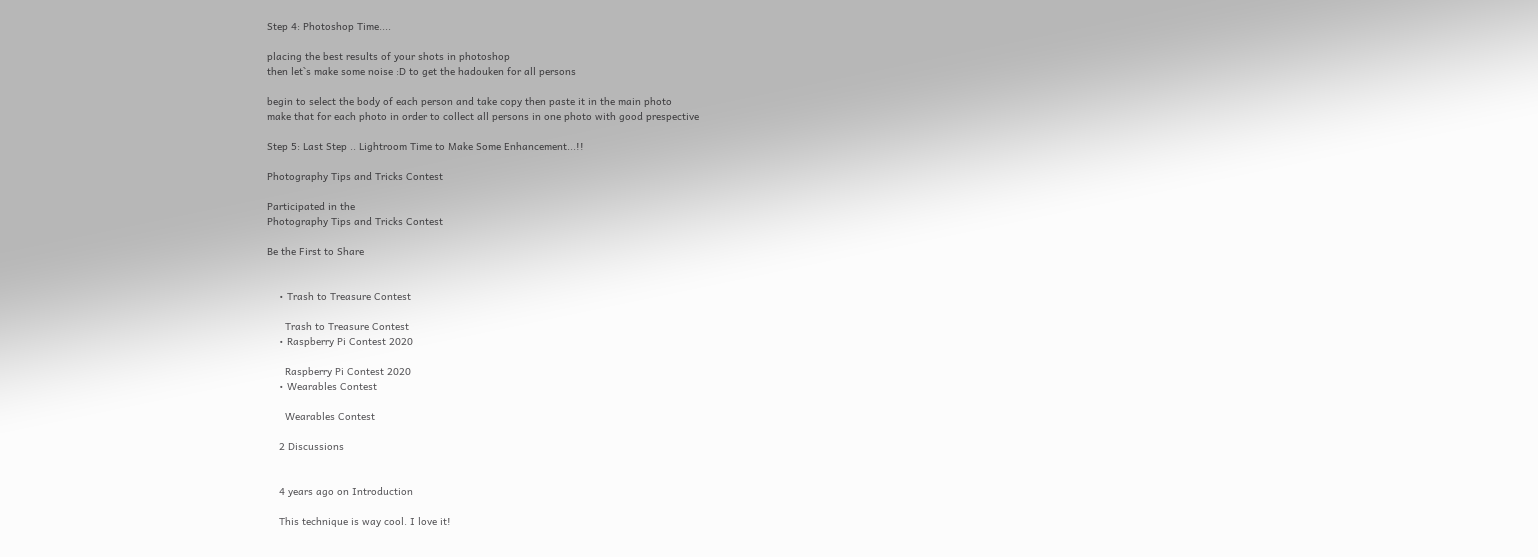Step 4: Photoshop Time....

placing the best results of your shots in photoshop
then let`s make some noise :D to get the hadouken for all persons

begin to select the body of each person and take copy then paste it in the main photo
make that for each photo in order to collect all persons in one photo with good prespective

Step 5: Last Step .. Lightroom Time to Make Some Enhancement...!!

Photography Tips and Tricks Contest

Participated in the
Photography Tips and Tricks Contest

Be the First to Share


    • Trash to Treasure Contest

      Trash to Treasure Contest
    • Raspberry Pi Contest 2020

      Raspberry Pi Contest 2020
    • Wearables Contest

      Wearables Contest

    2 Discussions


    4 years ago on Introduction

    This technique is way cool. I love it!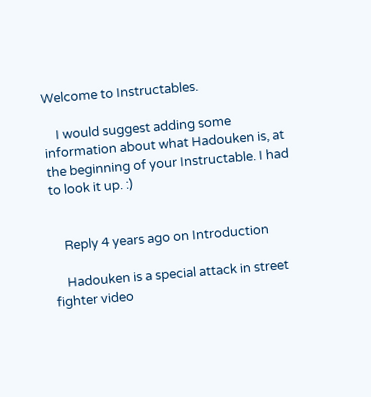Welcome to Instructables.

    I would suggest adding some information about what Hadouken is, at the beginning of your Instructable. I had to look it up. :)


    Reply 4 years ago on Introduction

    Hadouken is a special attack in street fighter video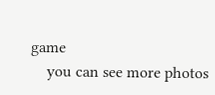game
    you can see more photos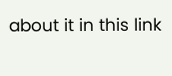about it in this link